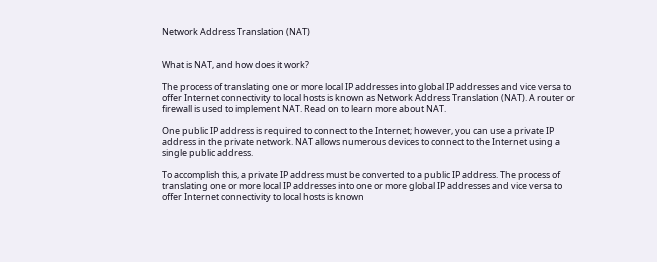Network Address Translation (NAT)


What is NAT, and how does it work?

The process of translating one or more local IP addresses into global IP addresses and vice versa to offer Internet connectivity to local hosts is known as Network Address Translation (NAT). A router or firewall is used to implement NAT. Read on to learn more about NAT.

One public IP address is required to connect to the Internet; however, you can use a private IP address in the private network. NAT allows numerous devices to connect to the Internet using a single public address.

To accomplish this, a private IP address must be converted to a public IP address. The process of translating one or more local IP addresses into one or more global IP addresses and vice versa to offer Internet connectivity to local hosts is known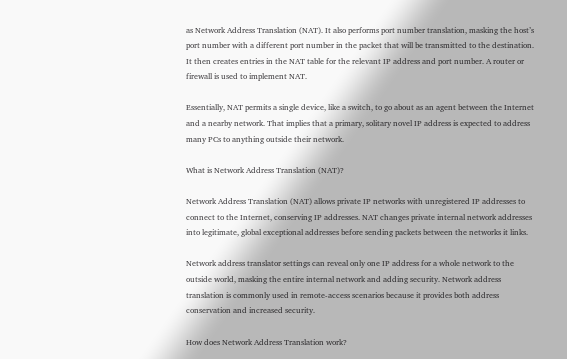as Network Address Translation (NAT). It also performs port number translation, masking the host’s port number with a different port number in the packet that will be transmitted to the destination. It then creates entries in the NAT table for the relevant IP address and port number. A router or firewall is used to implement NAT.

Essentially, NAT permits a single device, like a switch, to go about as an agent between the Internet and a nearby network. That implies that a primary, solitary novel IP address is expected to address many PCs to anything outside their network.

What is Network Address Translation (NAT)?

Network Address Translation (NAT) allows private IP networks with unregistered IP addresses to connect to the Internet, conserving IP addresses. NAT changes private internal network addresses into legitimate, global exceptional addresses before sending packets between the networks it links.

Network address translator settings can reveal only one IP address for a whole network to the outside world, masking the entire internal network and adding security. Network address translation is commonly used in remote-access scenarios because it provides both address conservation and increased security.

How does Network Address Translation work?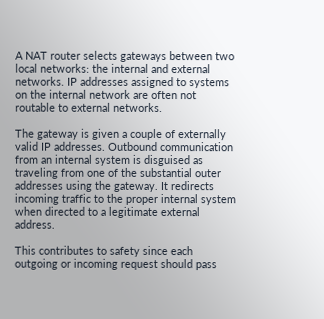A NAT router selects gateways between two local networks: the internal and external networks. IP addresses assigned to systems on the internal network are often not routable to external networks.

The gateway is given a couple of externally valid IP addresses. Outbound communication from an internal system is disguised as traveling from one of the substantial outer addresses using the gateway. It redirects incoming traffic to the proper internal system when directed to a legitimate external address.

This contributes to safety since each outgoing or incoming request should pass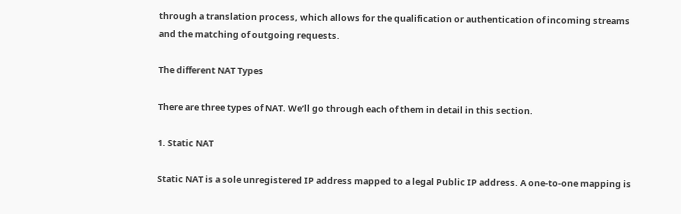through a translation process, which allows for the qualification or authentication of incoming streams and the matching of outgoing requests.

The different NAT Types

There are three types of NAT. We’ll go through each of them in detail in this section.

1. Static NAT

Static NAT is a sole unregistered IP address mapped to a legal Public IP address. A one-to-one mapping is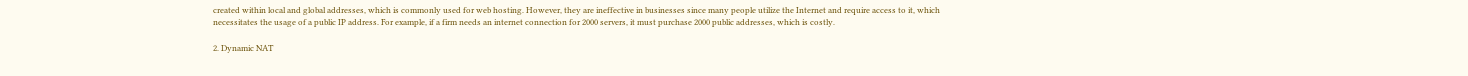created within local and global addresses, which is commonly used for web hosting. However, they are ineffective in businesses since many people utilize the Internet and require access to it, which necessitates the usage of a public IP address. For example, if a firm needs an internet connection for 2000 servers, it must purchase 2000 public addresses, which is costly.

2. Dynamic NAT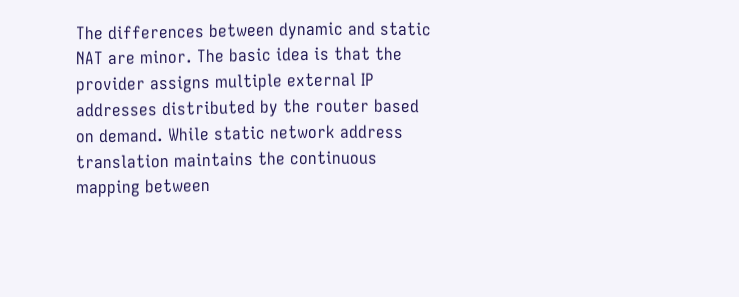The differences between dynamic and static NAT are minor. The basic idea is that the provider assigns multiple external IP addresses distributed by the router based on demand. While static network address translation maintains the continuous mapping between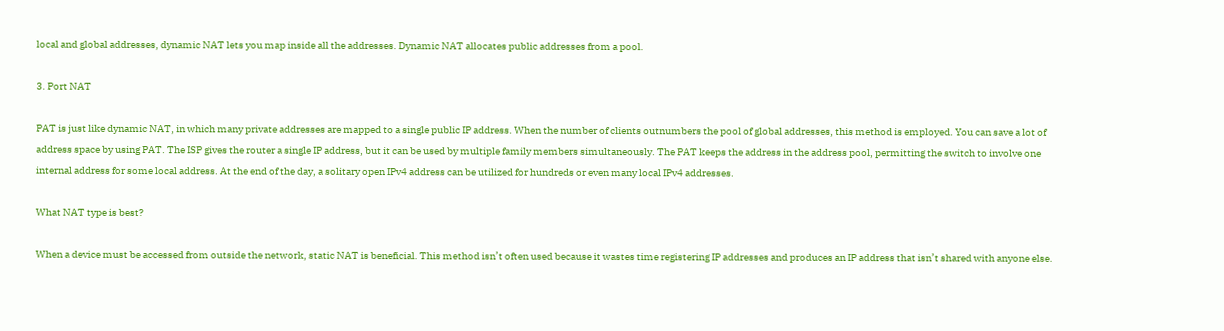local and global addresses, dynamic NAT lets you map inside all the addresses. Dynamic NAT allocates public addresses from a pool.

3. Port NAT

PAT is just like dynamic NAT, in which many private addresses are mapped to a single public IP address. When the number of clients outnumbers the pool of global addresses, this method is employed. You can save a lot of address space by using PAT. The ISP gives the router a single IP address, but it can be used by multiple family members simultaneously. The PAT keeps the address in the address pool, permitting the switch to involve one internal address for some local address. At the end of the day, a solitary open IPv4 address can be utilized for hundreds or even many local IPv4 addresses.

What NAT type is best?

When a device must be accessed from outside the network, static NAT is beneficial. This method isn’t often used because it wastes time registering IP addresses and produces an IP address that isn’t shared with anyone else.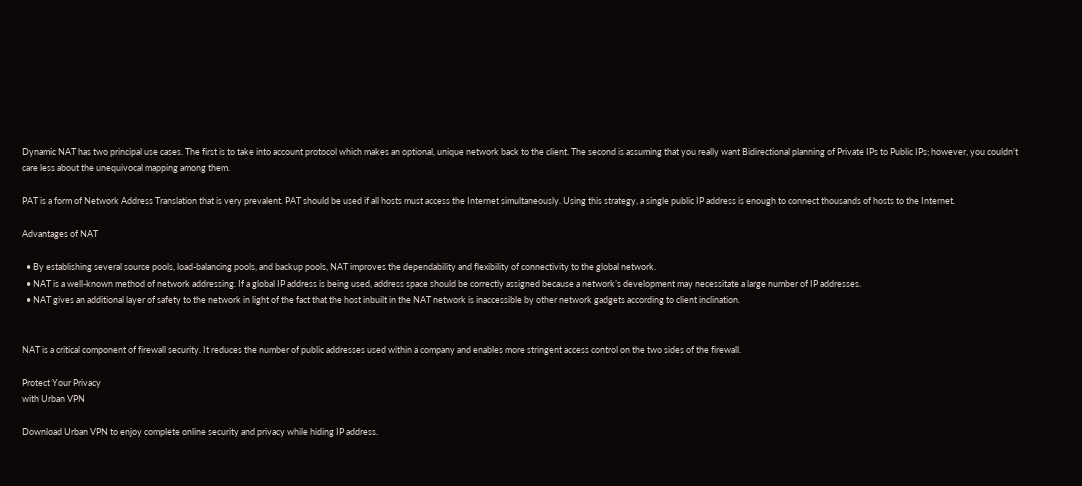Dynamic NAT has two principal use cases. The first is to take into account protocol which makes an optional, unique network back to the client. The second is assuming that you really want Bidirectional planning of Private IPs to Public IPs; however, you couldn’t care less about the unequivocal mapping among them.

PAT is a form of Network Address Translation that is very prevalent. PAT should be used if all hosts must access the Internet simultaneously. Using this strategy, a single public IP address is enough to connect thousands of hosts to the Internet.

Advantages of NAT

  • By establishing several source pools, load-balancing pools, and backup pools, NAT improves the dependability and flexibility of connectivity to the global network.
  • NAT is a well-known method of network addressing. If a global IP address is being used, address space should be correctly assigned because a network’s development may necessitate a large number of IP addresses.
  • NAT gives an additional layer of safety to the network in light of the fact that the host inbuilt in the NAT network is inaccessible by other network gadgets according to client inclination.


NAT is a critical component of firewall security. It reduces the number of public addresses used within a company and enables more stringent access control on the two sides of the firewall.

Protect Your Privacy
with Urban VPN

Download Urban VPN to enjoy complete online security and privacy while hiding IP address.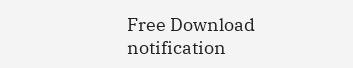Free Download
notification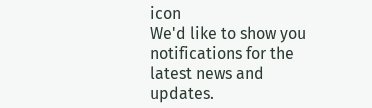icon
We'd like to show you notifications for the latest news and updates.